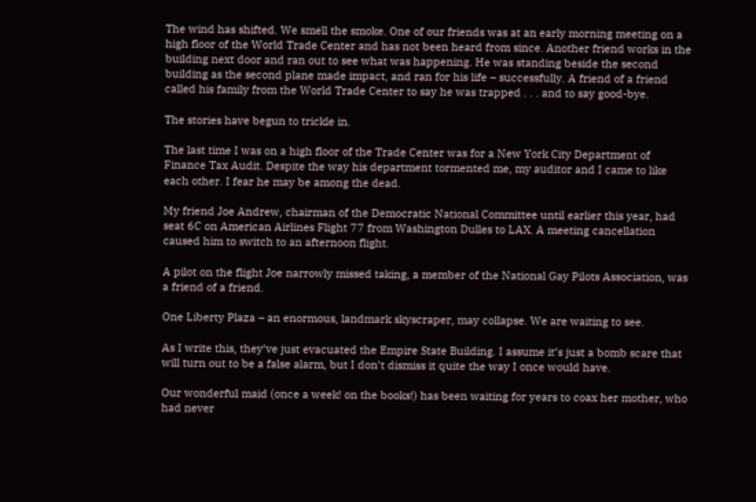The wind has shifted. We smell the smoke. One of our friends was at an early morning meeting on a high floor of the World Trade Center and has not been heard from since. Another friend works in the building next door and ran out to see what was happening. He was standing beside the second building as the second plane made impact, and ran for his life – successfully. A friend of a friend called his family from the World Trade Center to say he was trapped . . . and to say good-bye.

The stories have begun to trickle in.

The last time I was on a high floor of the Trade Center was for a New York City Department of Finance Tax Audit. Despite the way his department tormented me, my auditor and I came to like each other. I fear he may be among the dead.

My friend Joe Andrew, chairman of the Democratic National Committee until earlier this year, had seat 6C on American Airlines Flight 77 from Washington Dulles to LAX. A meeting cancellation caused him to switch to an afternoon flight.

A pilot on the flight Joe narrowly missed taking, a member of the National Gay Pilots Association, was a friend of a friend.

One Liberty Plaza – an enormous, landmark skyscraper, may collapse. We are waiting to see.

As I write this, they’ve just evacuated the Empire State Building. I assume it’s just a bomb scare that will turn out to be a false alarm, but I don’t dismiss it quite the way I once would have.

Our wonderful maid (once a week! on the books!) has been waiting for years to coax her mother, who had never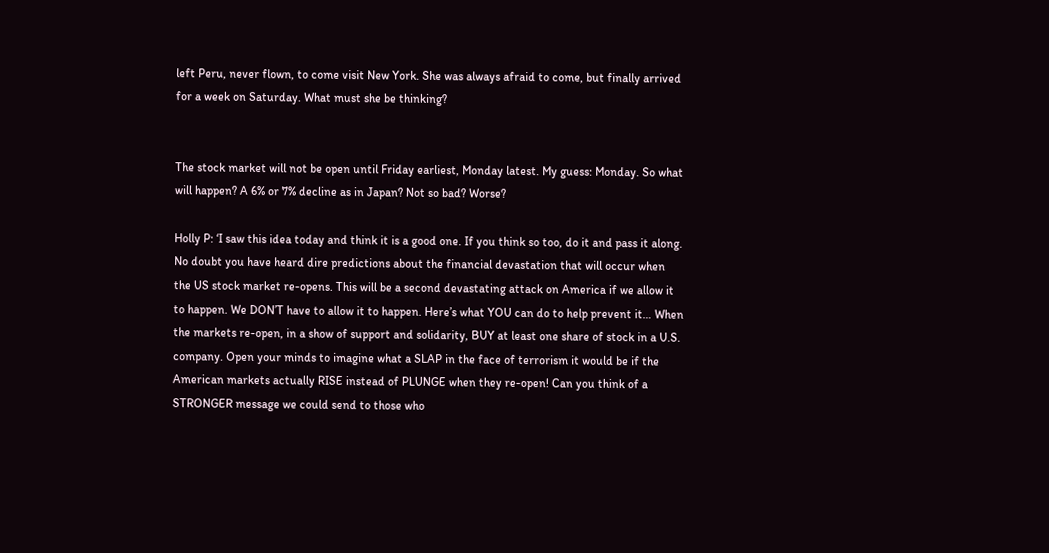left Peru, never flown, to come visit New York. She was always afraid to come, but finally arrived for a week on Saturday. What must she be thinking?


The stock market will not be open until Friday earliest, Monday latest. My guess: Monday. So what will happen? A 6% or 7% decline as in Japan? Not so bad? Worse?

Holly P: ‘I saw this idea today and think it is a good one. If you think so too, do it and pass it along. No doubt you have heard dire predictions about the financial devastation that will occur when the US stock market re-opens. This will be a second devastating attack on America if we allow it to happen. We DON’T have to allow it to happen. Here’s what YOU can do to help prevent it… When the markets re-open, in a show of support and solidarity, BUY at least one share of stock in a U.S. company. Open your minds to imagine what a SLAP in the face of terrorism it would be if the American markets actually RISE instead of PLUNGE when they re-open! Can you think of a STRONGER message we could send to those who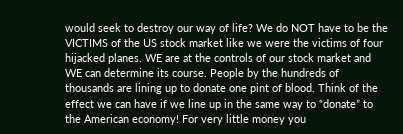would seek to destroy our way of life? We do NOT have to be the VICTIMS of the US stock market like we were the victims of four hijacked planes. WE are at the controls of our stock market and WE can determine its course. People by the hundreds of thousands are lining up to donate one pint of blood. Think of the effect we can have if we line up in the same way to “donate” to the American economy! For very little money you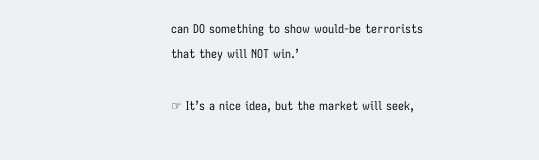can DO something to show would-be terrorists that they will NOT win.’

☞ It’s a nice idea, but the market will seek,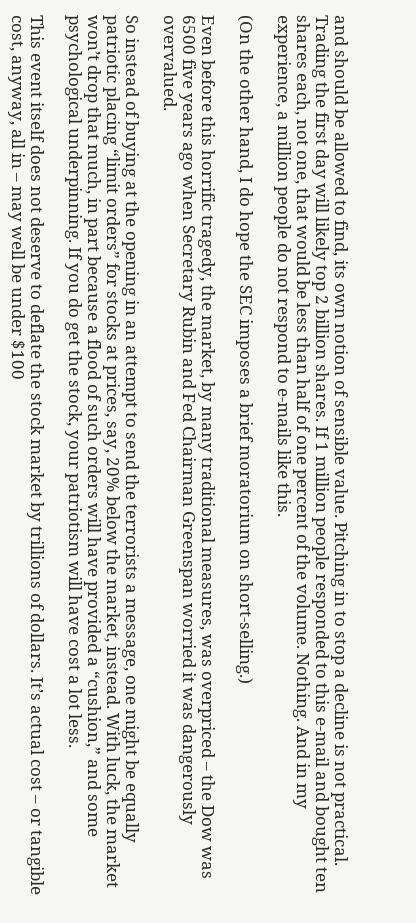and should be allowed to find, its own notion of sensible value. Pitching in to stop a decline is not practical. Trading the first day will likely top 2 billion shares. If 1 million people responded to this e-mail and bought ten shares each, not one, that would be less than half of one percent of the volume. Nothing. And in my experience, a million people do not respond to e-mails like this.

(On the other hand, I do hope the SEC imposes a brief moratorium on short-selling.)

Even before this horrific tragedy, the market, by many traditional measures, was overpriced – the Dow was 6500 five years ago when Secretary Rubin and Fed Chairman Greenspan worried it was dangerously overvalued.

So instead of buying at the opening in an attempt to send the terrorists a message, one might be equally patriotic placing “limit orders” for stocks at prices, say, 20% below the market, instead. With luck, the market won’t drop that much, in part because a flood of such orders will have provided a “cushion,” and some psychological underpinning. If you do get the stock, your patriotism will have cost a lot less.

This event itself does not deserve to deflate the stock market by trillions of dollars. It’s actual cost – or tangible cost, anyway, all in – may well be under $100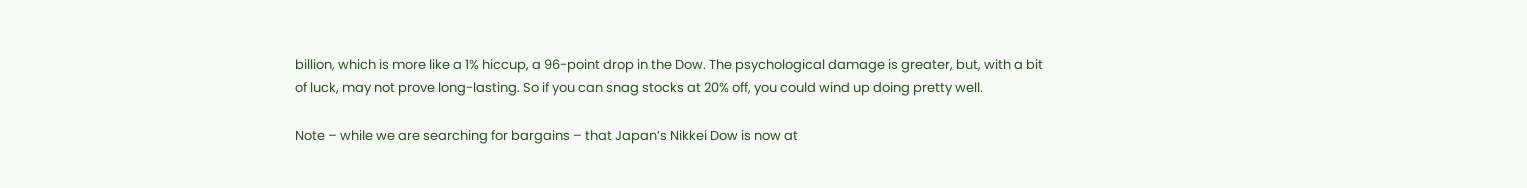billion, which is more like a 1% hiccup, a 96-point drop in the Dow. The psychological damage is greater, but, with a bit of luck, may not prove long-lasting. So if you can snag stocks at 20% off, you could wind up doing pretty well.

Note – while we are searching for bargains – that Japan’s Nikkei Dow is now at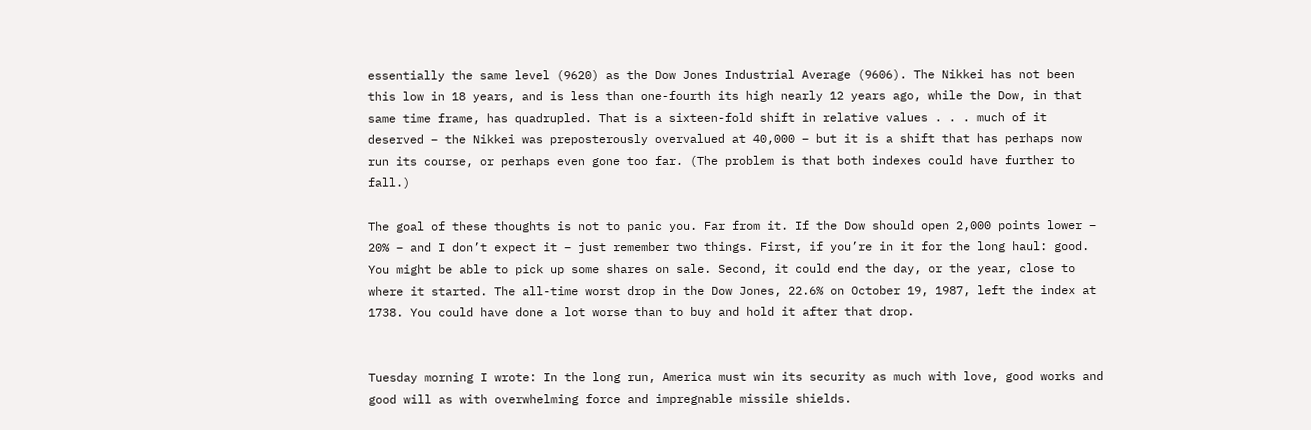essentially the same level (9620) as the Dow Jones Industrial Average (9606). The Nikkei has not been this low in 18 years, and is less than one-fourth its high nearly 12 years ago, while the Dow, in that same time frame, has quadrupled. That is a sixteen-fold shift in relative values . . . much of it deserved – the Nikkei was preposterously overvalued at 40,000 – but it is a shift that has perhaps now run its course, or perhaps even gone too far. (The problem is that both indexes could have further to fall.)

The goal of these thoughts is not to panic you. Far from it. If the Dow should open 2,000 points lower – 20% – and I don’t expect it – just remember two things. First, if you’re in it for the long haul: good. You might be able to pick up some shares on sale. Second, it could end the day, or the year, close to where it started. The all-time worst drop in the Dow Jones, 22.6% on October 19, 1987, left the index at 1738. You could have done a lot worse than to buy and hold it after that drop.


Tuesday morning I wrote: In the long run, America must win its security as much with love, good works and good will as with overwhelming force and impregnable missile shields.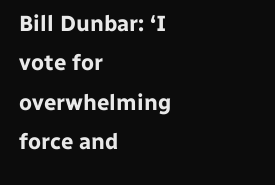Bill Dunbar: ‘I vote for overwhelming force and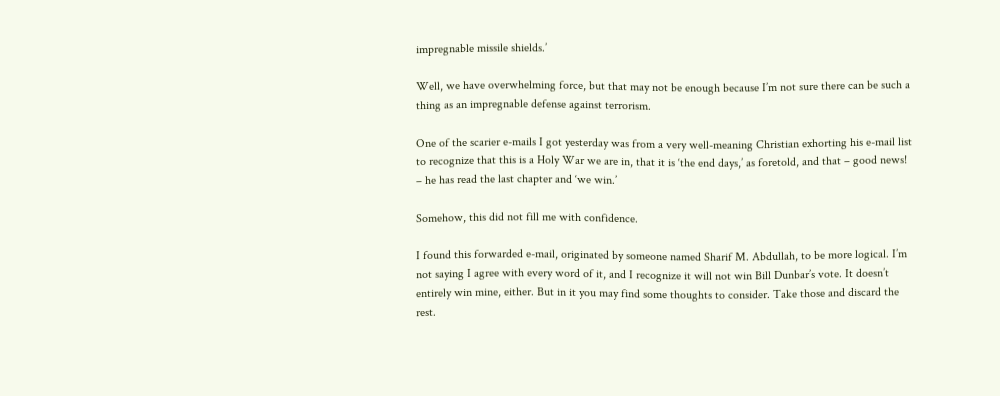impregnable missile shields.’

Well, we have overwhelming force, but that may not be enough because I’m not sure there can be such a thing as an impregnable defense against terrorism.

One of the scarier e-mails I got yesterday was from a very well-meaning Christian exhorting his e-mail list to recognize that this is a Holy War we are in, that it is ‘the end days,’ as foretold, and that – good news! – he has read the last chapter and ‘we win.’

Somehow, this did not fill me with confidence.

I found this forwarded e-mail, originated by someone named Sharif M. Abdullah, to be more logical. I’m not saying I agree with every word of it, and I recognize it will not win Bill Dunbar’s vote. It doesn’t entirely win mine, either. But in it you may find some thoughts to consider. Take those and discard the rest.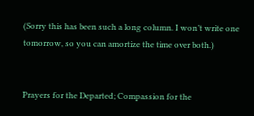(Sorry this has been such a long column. I won’t write one tomorrow, so you can amortize the time over both.)


Prayers for the Departed; Compassion for the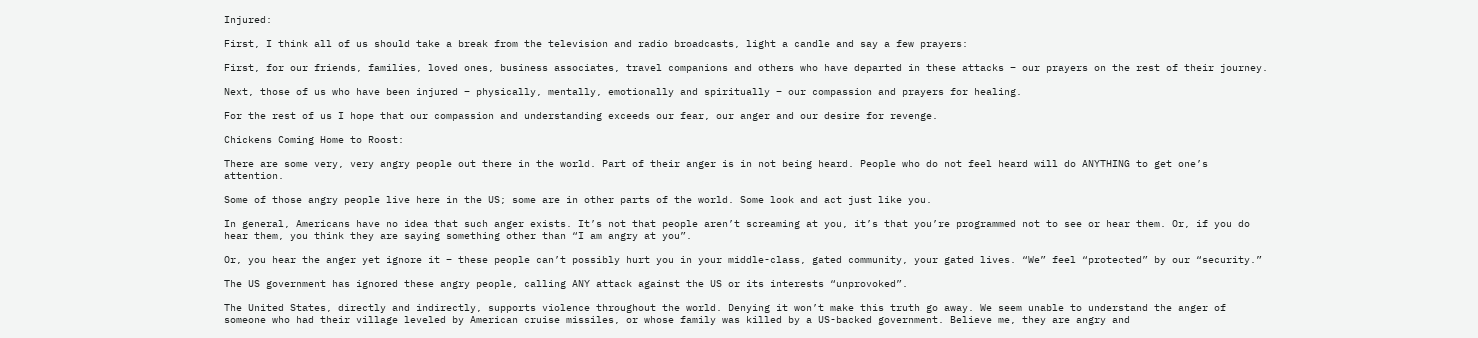Injured:

First, I think all of us should take a break from the television and radio broadcasts, light a candle and say a few prayers:

First, for our friends, families, loved ones, business associates, travel companions and others who have departed in these attacks – our prayers on the rest of their journey.

Next, those of us who have been injured – physically, mentally, emotionally and spiritually – our compassion and prayers for healing.

For the rest of us I hope that our compassion and understanding exceeds our fear, our anger and our desire for revenge.

Chickens Coming Home to Roost:

There are some very, very angry people out there in the world. Part of their anger is in not being heard. People who do not feel heard will do ANYTHING to get one’s attention.

Some of those angry people live here in the US; some are in other parts of the world. Some look and act just like you.

In general, Americans have no idea that such anger exists. It’s not that people aren’t screaming at you, it’s that you’re programmed not to see or hear them. Or, if you do hear them, you think they are saying something other than “I am angry at you”.

Or, you hear the anger yet ignore it – these people can’t possibly hurt you in your middle-class, gated community, your gated lives. “We” feel “protected” by our “security.”

The US government has ignored these angry people, calling ANY attack against the US or its interests “unprovoked”.

The United States, directly and indirectly, supports violence throughout the world. Denying it won’t make this truth go away. We seem unable to understand the anger of someone who had their village leveled by American cruise missiles, or whose family was killed by a US-backed government. Believe me, they are angry and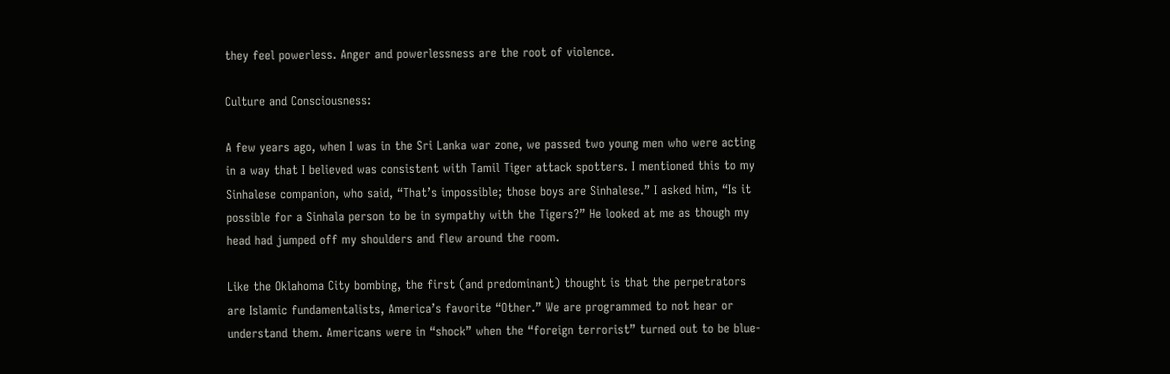they feel powerless. Anger and powerlessness are the root of violence.

Culture and Consciousness:

A few years ago, when I was in the Sri Lanka war zone, we passed two young men who were acting in a way that I believed was consistent with Tamil Tiger attack spotters. I mentioned this to my Sinhalese companion, who said, “That’s impossible; those boys are Sinhalese.” I asked him, “Is it possible for a Sinhala person to be in sympathy with the Tigers?” He looked at me as though my head had jumped off my shoulders and flew around the room.

Like the Oklahoma City bombing, the first (and predominant) thought is that the perpetrators are Islamic fundamentalists, America’s favorite “Other.” We are programmed to not hear or understand them. Americans were in “shock” when the “foreign terrorist” turned out to be blue-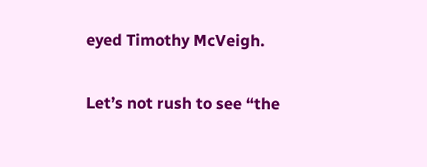eyed Timothy McVeigh.

Let’s not rush to see “the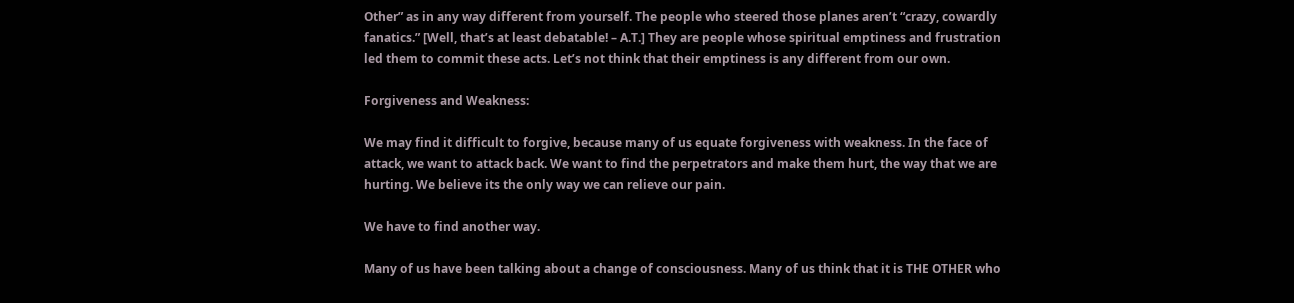Other” as in any way different from yourself. The people who steered those planes aren’t “crazy, cowardly fanatics.” [Well, that’s at least debatable! – A.T.] They are people whose spiritual emptiness and frustration led them to commit these acts. Let’s not think that their emptiness is any different from our own.

Forgiveness and Weakness:

We may find it difficult to forgive, because many of us equate forgiveness with weakness. In the face of attack, we want to attack back. We want to find the perpetrators and make them hurt, the way that we are hurting. We believe its the only way we can relieve our pain.

We have to find another way.

Many of us have been talking about a change of consciousness. Many of us think that it is THE OTHER who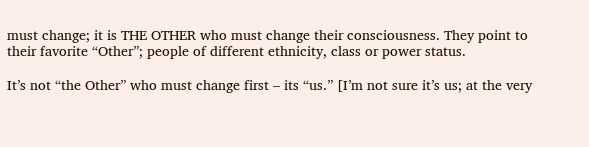must change; it is THE OTHER who must change their consciousness. They point to their favorite “Other”; people of different ethnicity, class or power status.

It’s not “the Other” who must change first – its “us.” [I’m not sure it’s us; at the very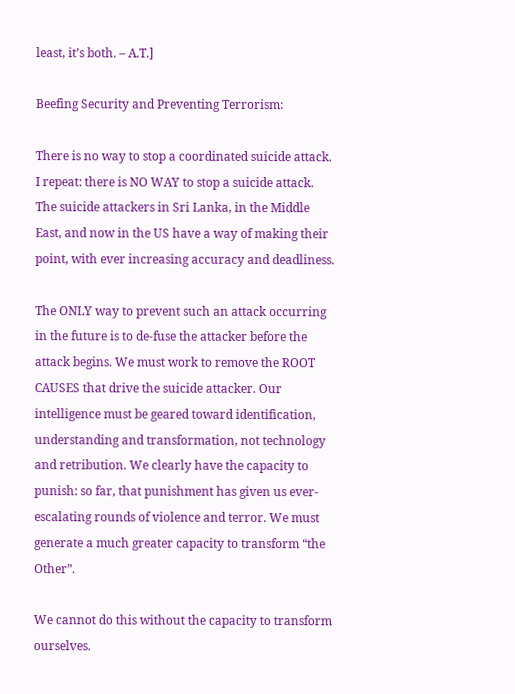least, it’s both. – A.T.]

Beefing Security and Preventing Terrorism:

There is no way to stop a coordinated suicide attack. I repeat: there is NO WAY to stop a suicide attack. The suicide attackers in Sri Lanka, in the Middle East, and now in the US have a way of making their point, with ever increasing accuracy and deadliness.

The ONLY way to prevent such an attack occurring in the future is to de-fuse the attacker before the attack begins. We must work to remove the ROOT CAUSES that drive the suicide attacker. Our intelligence must be geared toward identification, understanding and transformation, not technology and retribution. We clearly have the capacity to punish: so far, that punishment has given us ever-escalating rounds of violence and terror. We must generate a much greater capacity to transform “the Other”.

We cannot do this without the capacity to transform ourselves.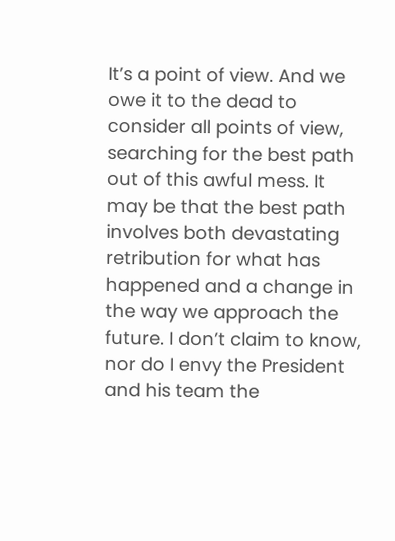It’s a point of view. And we owe it to the dead to consider all points of view, searching for the best path out of this awful mess. It may be that the best path involves both devastating retribution for what has happened and a change in the way we approach the future. I don’t claim to know, nor do I envy the President and his team the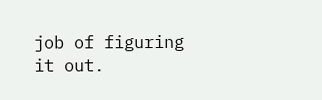job of figuring it out.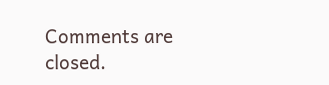Comments are closed.